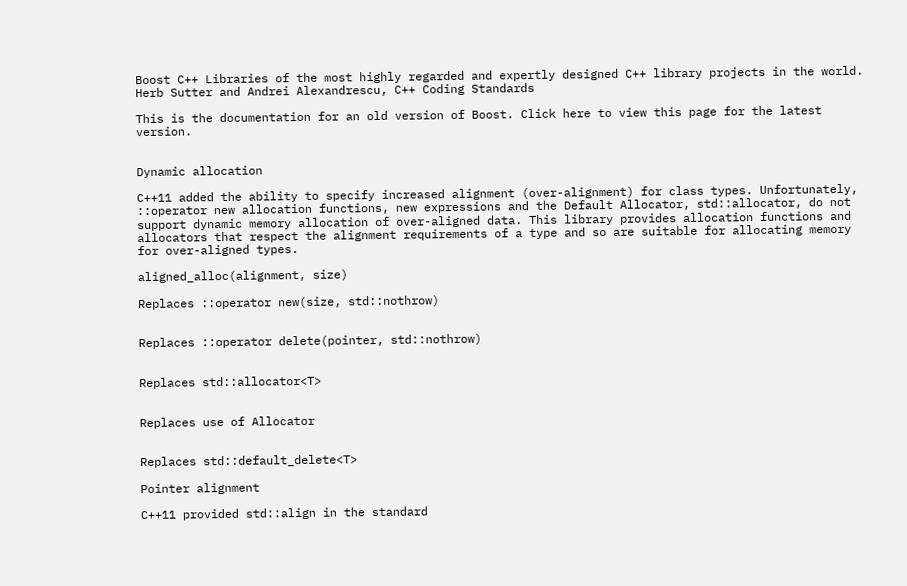Boost C++ Libraries of the most highly regarded and expertly designed C++ library projects in the world. Herb Sutter and Andrei Alexandrescu, C++ Coding Standards

This is the documentation for an old version of Boost. Click here to view this page for the latest version.


Dynamic allocation

C++11 added the ability to specify increased alignment (over-alignment) for class types. Unfortunately, ::operator new allocation functions, new expressions and the Default Allocator, std::allocator, do not support dynamic memory allocation of over-aligned data. This library provides allocation functions and allocators that respect the alignment requirements of a type and so are suitable for allocating memory for over-aligned types.

aligned_alloc(alignment, size)

Replaces ::operator new(size, std::nothrow)


Replaces ::operator delete(pointer, std::nothrow)


Replaces std::allocator<T>


Replaces use of Allocator


Replaces std::default_delete<T>

Pointer alignment

C++11 provided std::align in the standard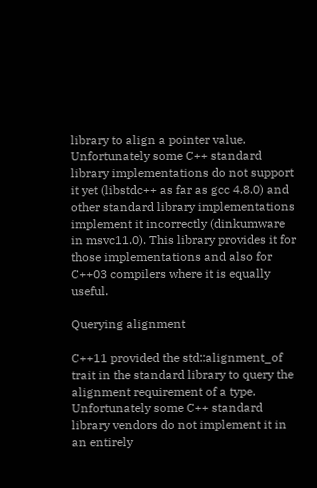library to align a pointer value. Unfortunately some C++ standard library implementations do not support it yet (libstdc++ as far as gcc 4.8.0) and other standard library implementations implement it incorrectly (dinkumware in msvc11.0). This library provides it for those implementations and also for C++03 compilers where it is equally useful.

Querying alignment

C++11 provided the std::alignment_of trait in the standard library to query the alignment requirement of a type. Unfortunately some C++ standard library vendors do not implement it in an entirely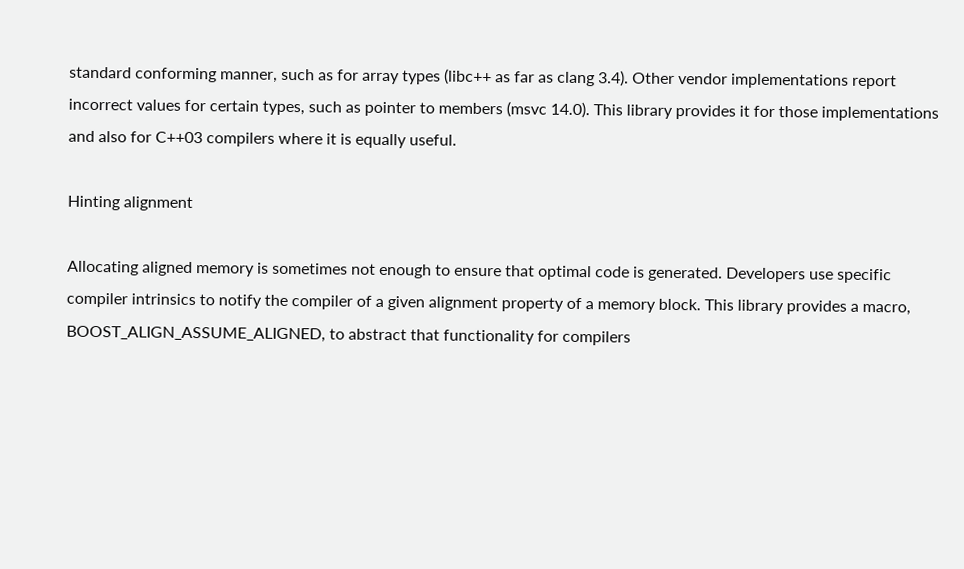standard conforming manner, such as for array types (libc++ as far as clang 3.4). Other vendor implementations report incorrect values for certain types, such as pointer to members (msvc 14.0). This library provides it for those implementations and also for C++03 compilers where it is equally useful.

Hinting alignment

Allocating aligned memory is sometimes not enough to ensure that optimal code is generated. Developers use specific compiler intrinsics to notify the compiler of a given alignment property of a memory block. This library provides a macro, BOOST_ALIGN_ASSUME_ALIGNED, to abstract that functionality for compilers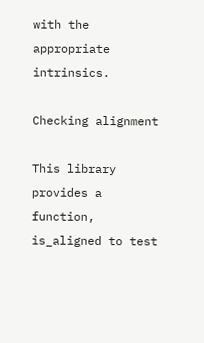with the appropriate intrinsics.

Checking alignment

This library provides a function, is_aligned to test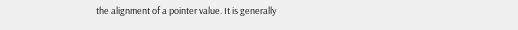the alignment of a pointer value. It is generally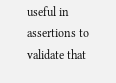useful in assertions to validate that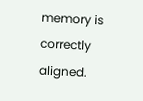memory is correctly aligned.